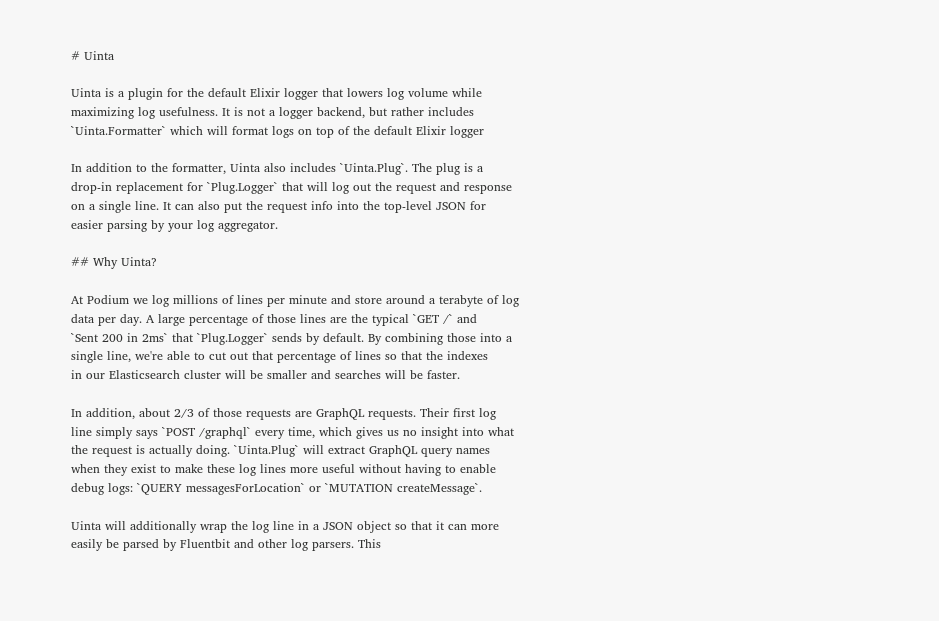# Uinta

Uinta is a plugin for the default Elixir logger that lowers log volume while
maximizing log usefulness. It is not a logger backend, but rather includes
`Uinta.Formatter` which will format logs on top of the default Elixir logger

In addition to the formatter, Uinta also includes `Uinta.Plug`. The plug is a
drop-in replacement for `Plug.Logger` that will log out the request and response
on a single line. It can also put the request info into the top-level JSON for
easier parsing by your log aggregator.

## Why Uinta?

At Podium we log millions of lines per minute and store around a terabyte of log
data per day. A large percentage of those lines are the typical `GET /` and
`Sent 200 in 2ms` that `Plug.Logger` sends by default. By combining those into a
single line, we're able to cut out that percentage of lines so that the indexes
in our Elasticsearch cluster will be smaller and searches will be faster.

In addition, about 2/3 of those requests are GraphQL requests. Their first log
line simply says `POST /graphql` every time, which gives us no insight into what
the request is actually doing. `Uinta.Plug` will extract GraphQL query names
when they exist to make these log lines more useful without having to enable
debug logs: `QUERY messagesForLocation` or `MUTATION createMessage`.

Uinta will additionally wrap the log line in a JSON object so that it can more
easily be parsed by Fluentbit and other log parsers. This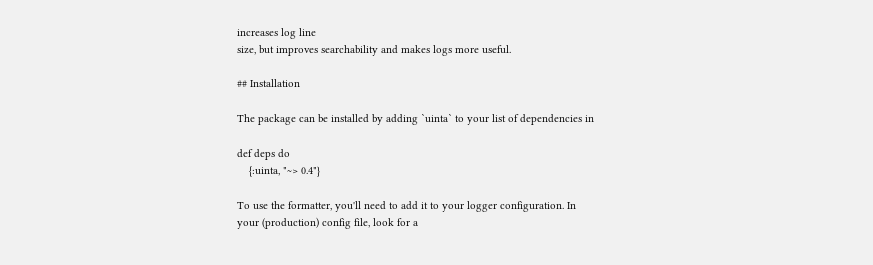increases log line
size, but improves searchability and makes logs more useful.

## Installation

The package can be installed by adding `uinta` to your list of dependencies in

def deps do
    {:uinta, "~> 0.4"}

To use the formatter, you'll need to add it to your logger configuration. In
your (production) config file, look for a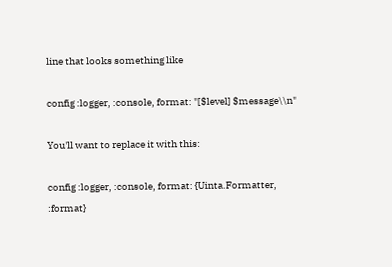line that looks something like

config :logger, :console, format: "[$level] $message\\n"

You'll want to replace it with this:

config :logger, :console, format: {Uinta.Formatter, :format}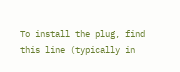To install the plug, find this line (typically in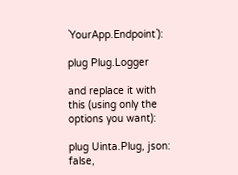`YourApp.Endpoint`):

plug Plug.Logger

and replace it with this (using only the options you want):

plug Uinta.Plug, json: false,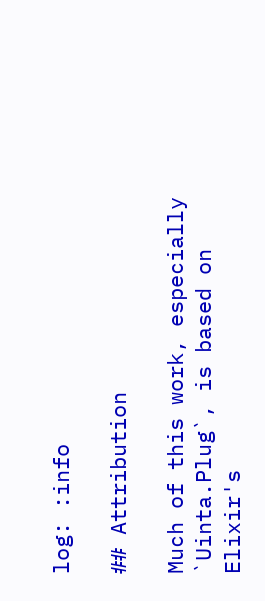log: :info

## Attribution

Much of this work, especially `Uinta.Plug`, is based on Elixir's